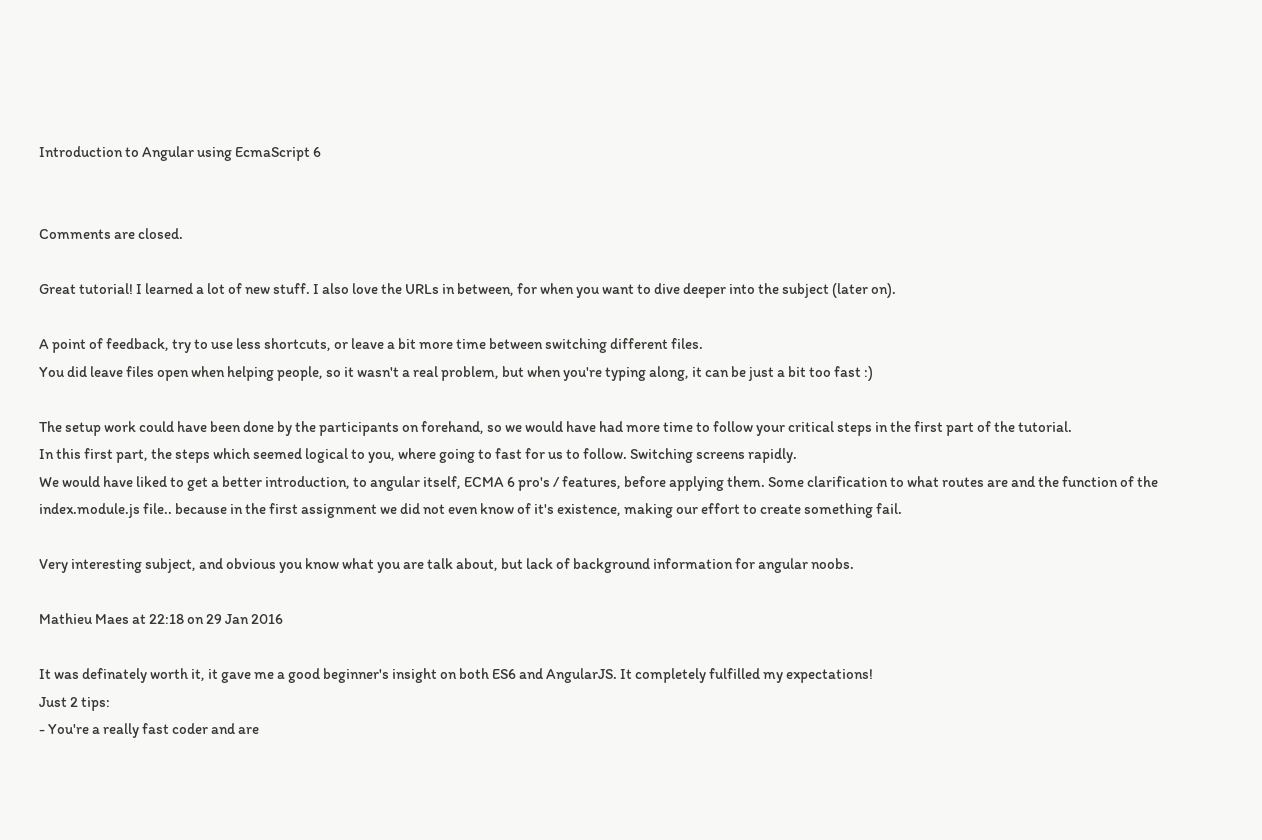Introduction to Angular using EcmaScript 6


Comments are closed.

Great tutorial! I learned a lot of new stuff. I also love the URLs in between, for when you want to dive deeper into the subject (later on).

A point of feedback, try to use less shortcuts, or leave a bit more time between switching different files.
You did leave files open when helping people, so it wasn't a real problem, but when you're typing along, it can be just a bit too fast :)

The setup work could have been done by the participants on forehand, so we would have had more time to follow your critical steps in the first part of the tutorial.
In this first part, the steps which seemed logical to you, where going to fast for us to follow. Switching screens rapidly.
We would have liked to get a better introduction, to angular itself, ECMA 6 pro's / features, before applying them. Some clarification to what routes are and the function of the index.module.js file.. because in the first assignment we did not even know of it's existence, making our effort to create something fail.

Very interesting subject, and obvious you know what you are talk about, but lack of background information for angular noobs.

Mathieu Maes at 22:18 on 29 Jan 2016

It was definately worth it, it gave me a good beginner's insight on both ES6 and AngularJS. It completely fulfilled my expectations!
Just 2 tips:
- You're a really fast coder and are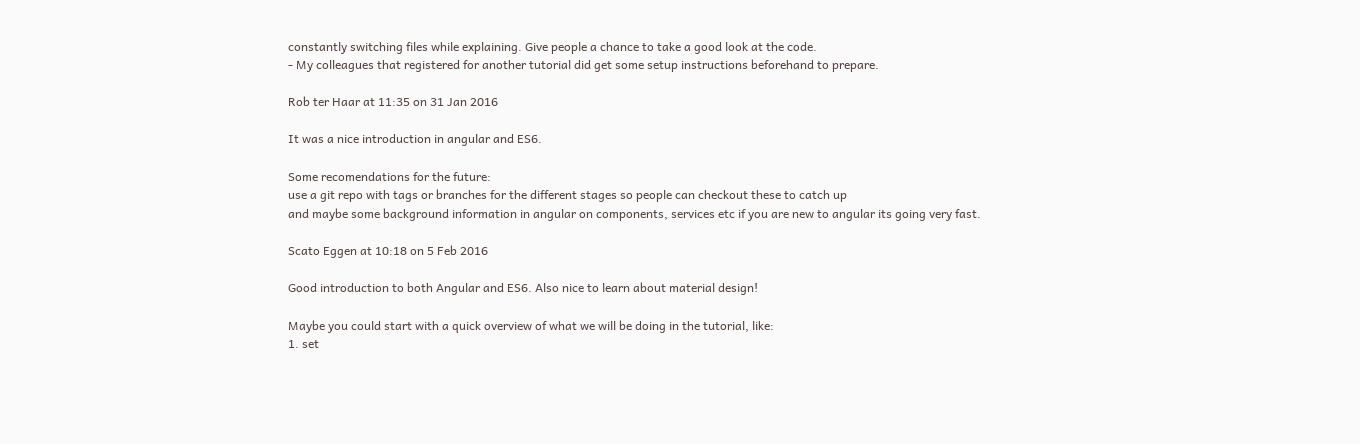constantly switching files while explaining. Give people a chance to take a good look at the code.
- My colleagues that registered for another tutorial did get some setup instructions beforehand to prepare.

Rob ter Haar at 11:35 on 31 Jan 2016

It was a nice introduction in angular and ES6.

Some recomendations for the future:
use a git repo with tags or branches for the different stages so people can checkout these to catch up
and maybe some background information in angular on components, services etc if you are new to angular its going very fast.

Scato Eggen at 10:18 on 5 Feb 2016

Good introduction to both Angular and ES6. Also nice to learn about material design!

Maybe you could start with a quick overview of what we will be doing in the tutorial, like:
1. set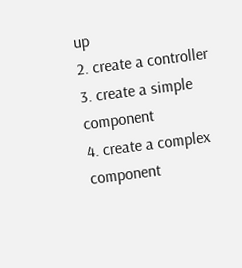up
2. create a controller
3. create a simple component
4. create a complex component